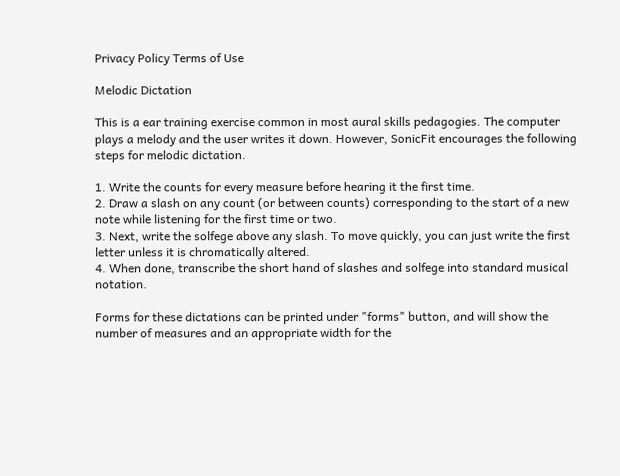Privacy Policy Terms of Use

Melodic Dictation

This is a ear training exercise common in most aural skills pedagogies. The computer plays a melody and the user writes it down. However, SonicFit encourages the following steps for melodic dictation.

1. Write the counts for every measure before hearing it the first time.
2. Draw a slash on any count (or between counts) corresponding to the start of a new note while listening for the first time or two.
3. Next, write the solfege above any slash. To move quickly, you can just write the first letter unless it is chromatically altered.
4. When done, transcribe the short hand of slashes and solfege into standard musical notation.

Forms for these dictations can be printed under "forms" button, and will show the number of measures and an appropriate width for the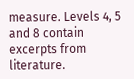measure. Levels 4, 5 and 8 contain excerpts from literature.